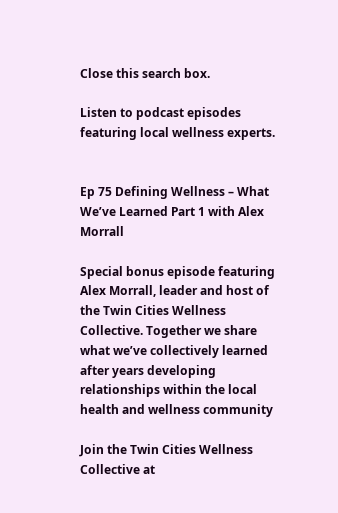Close this search box.

Listen to podcast episodes featuring local wellness experts.


Ep 75 Defining Wellness – What We’ve Learned Part 1 with Alex Morrall

Special bonus episode featuring Alex Morrall, leader and host of the Twin Cities Wellness Collective. Together we share what we’ve collectively learned after years developing relationships within the local health and wellness community

Join the Twin Cities Wellness Collective at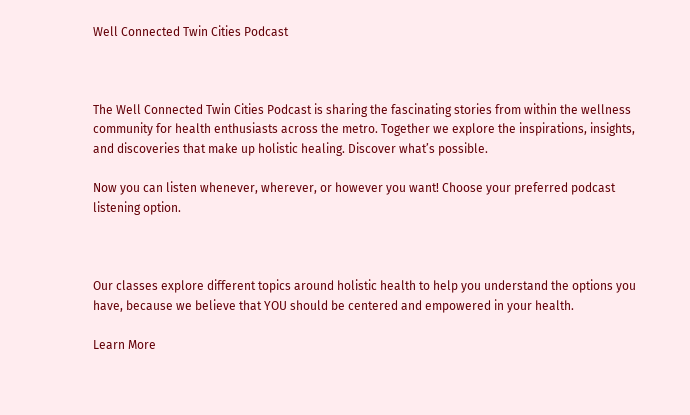Well Connected Twin Cities Podcast



The Well Connected Twin Cities Podcast is sharing the fascinating stories from within the wellness community for health enthusiasts across the metro. Together we explore the inspirations, insights, and discoveries that make up holistic healing. Discover what’s possible.

Now you can listen whenever, wherever, or however you want! Choose your preferred podcast listening option.



Our classes explore different topics around holistic health to help you understand the options you have, because we believe that YOU should be centered and empowered in your health.

Learn More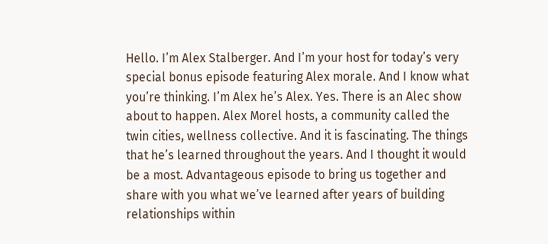Hello. I’m Alex Stalberger. And I’m your host for today’s very special bonus episode featuring Alex morale. And I know what you’re thinking. I’m Alex he’s Alex. Yes. There is an Alec show about to happen. Alex Morel hosts, a community called the twin cities, wellness collective. And it is fascinating. The things that he’s learned throughout the years. And I thought it would be a most. Advantageous episode to bring us together and share with you what we’ve learned after years of building relationships within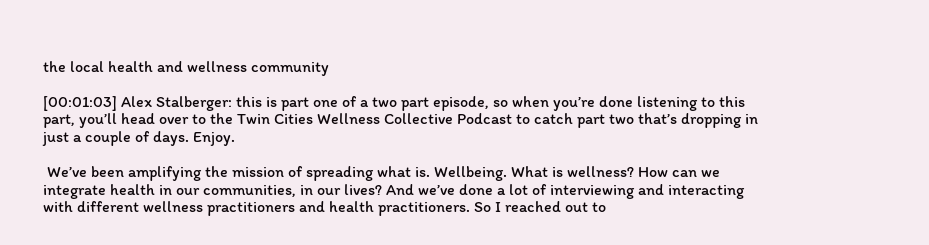the local health and wellness community

[00:01:03] Alex Stalberger: this is part one of a two part episode, so when you’re done listening to this part, you’ll head over to the Twin Cities Wellness Collective Podcast to catch part two that’s dropping in just a couple of days. Enjoy.

 We’ve been amplifying the mission of spreading what is. Wellbeing. What is wellness? How can we integrate health in our communities, in our lives? And we’ve done a lot of interviewing and interacting with different wellness practitioners and health practitioners. So I reached out to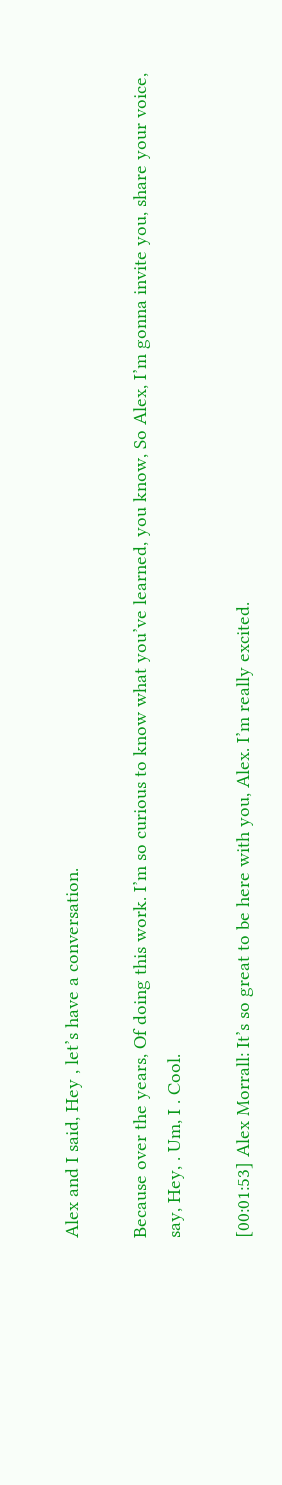Alex and I said, Hey , let’s have a conversation.

Because over the years, Of doing this work. I’m so curious to know what you’ve learned, you know, So Alex, I’m gonna invite you, share your voice, say, Hey, . Um, I . Cool.

[00:01:53] Alex Morrall: It’s so great to be here with you, Alex. I’m really excited.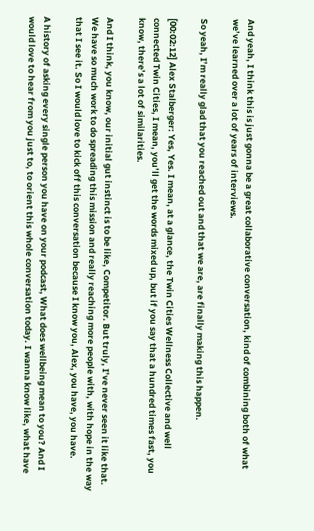And yeah, I think this is just gonna be a great collaborative conversation, kind of combining both of what we’ve learned over a lot of years of interviews.

So yeah, I’m really glad that you reached out and that we are, are finally making this happen.

[00:02:12] Alex Stalberger: Yes, Yes. I mean, at a glance, the Twin Cities Wellness Collective and well connected Twin Cities, I mean, you’ll get the words mixed up, but if you say that a hundred times fast, you know, there’s a lot of similarities.

And I think, you know, our initial gut instinct is to be like, Competitor. But truly, I’ve never seen it like that. We have so much work to do spreading this mission and really reaching more people with, with hope in the way that I see it. So I would love to kick off this conversation because I know you, Alex, you have, you have.

A history of asking every single person you have on your podcast, What does wellbeing mean to you? And I would love to hear from you just to, to orient this whole conversation today. I wanna know like, what have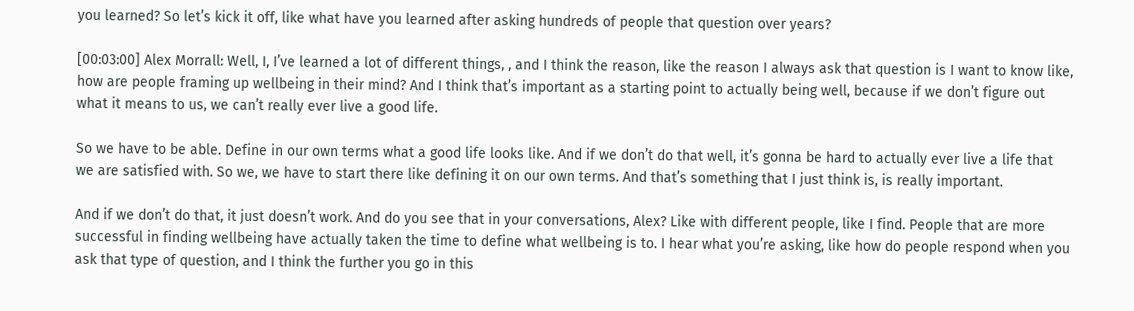you learned? So let’s kick it off, like what have you learned after asking hundreds of people that question over years?

[00:03:00] Alex Morrall: Well, I, I’ve learned a lot of different things, , and I think the reason, like the reason I always ask that question is I want to know like, how are people framing up wellbeing in their mind? And I think that’s important as a starting point to actually being well, because if we don’t figure out what it means to us, we can’t really ever live a good life.

So we have to be able. Define in our own terms what a good life looks like. And if we don’t do that well, it’s gonna be hard to actually ever live a life that we are satisfied with. So we, we have to start there like defining it on our own terms. And that’s something that I just think is, is really important.

And if we don’t do that, it just doesn’t work. And do you see that in your conversations, Alex? Like with different people, like I find. People that are more successful in finding wellbeing have actually taken the time to define what wellbeing is to. I hear what you’re asking, like how do people respond when you ask that type of question, and I think the further you go in this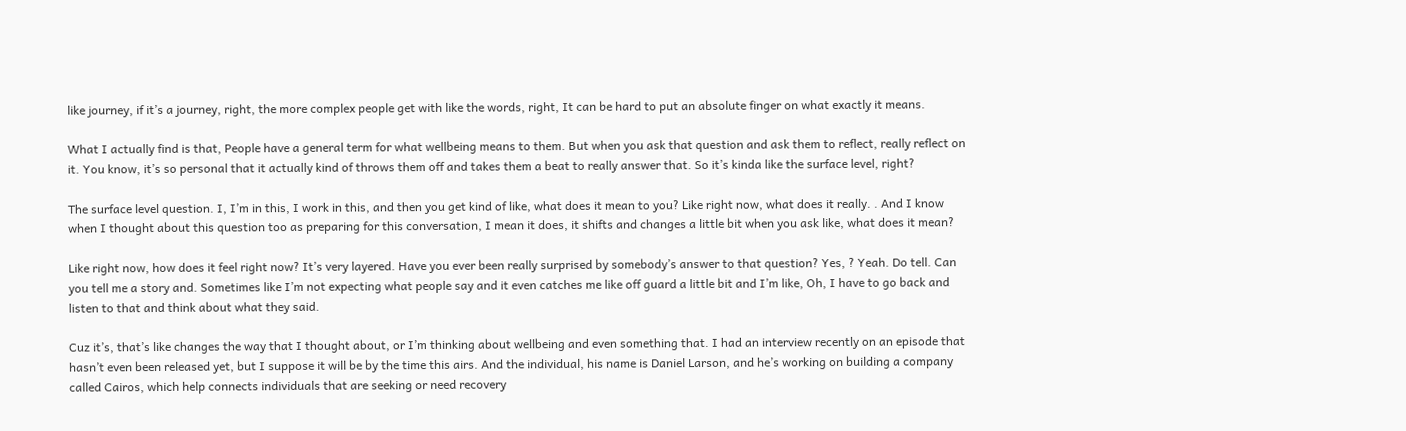like journey, if it’s a journey, right, the more complex people get with like the words, right, It can be hard to put an absolute finger on what exactly it means.

What I actually find is that, People have a general term for what wellbeing means to them. But when you ask that question and ask them to reflect, really reflect on it. You know, it’s so personal that it actually kind of throws them off and takes them a beat to really answer that. So it’s kinda like the surface level, right?

The surface level question. I, I’m in this, I work in this, and then you get kind of like, what does it mean to you? Like right now, what does it really. . And I know when I thought about this question too as preparing for this conversation, I mean it does, it shifts and changes a little bit when you ask like, what does it mean?

Like right now, how does it feel right now? It’s very layered. Have you ever been really surprised by somebody’s answer to that question? Yes, ? Yeah. Do tell. Can you tell me a story and. Sometimes like I’m not expecting what people say and it even catches me like off guard a little bit and I’m like, Oh, I have to go back and listen to that and think about what they said.

Cuz it’s, that’s like changes the way that I thought about, or I’m thinking about wellbeing and even something that. I had an interview recently on an episode that hasn’t even been released yet, but I suppose it will be by the time this airs. And the individual, his name is Daniel Larson, and he’s working on building a company called Cairos, which help connects individuals that are seeking or need recovery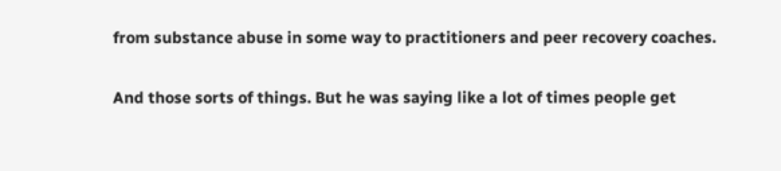from substance abuse in some way to practitioners and peer recovery coaches.

And those sorts of things. But he was saying like a lot of times people get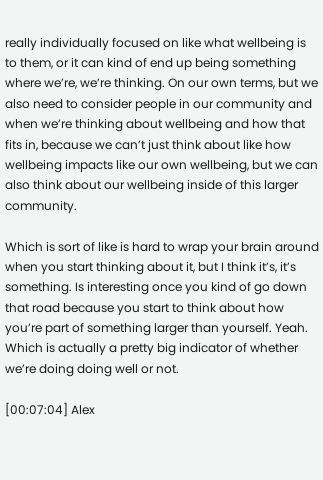really individually focused on like what wellbeing is to them, or it can kind of end up being something where we’re, we’re thinking. On our own terms, but we also need to consider people in our community and when we’re thinking about wellbeing and how that fits in, because we can’t just think about like how wellbeing impacts like our own wellbeing, but we can also think about our wellbeing inside of this larger community.

Which is sort of like is hard to wrap your brain around when you start thinking about it, but I think it’s, it’s something. Is interesting once you kind of go down that road because you start to think about how you’re part of something larger than yourself. Yeah. Which is actually a pretty big indicator of whether we’re doing doing well or not.

[00:07:04] Alex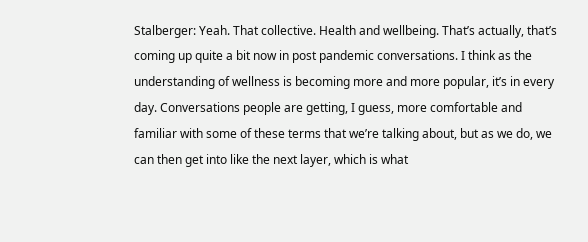Stalberger: Yeah. That collective. Health and wellbeing. That’s actually, that’s coming up quite a bit now in post pandemic conversations. I think as the understanding of wellness is becoming more and more popular, it’s in every day. Conversations people are getting, I guess, more comfortable and familiar with some of these terms that we’re talking about, but as we do, we can then get into like the next layer, which is what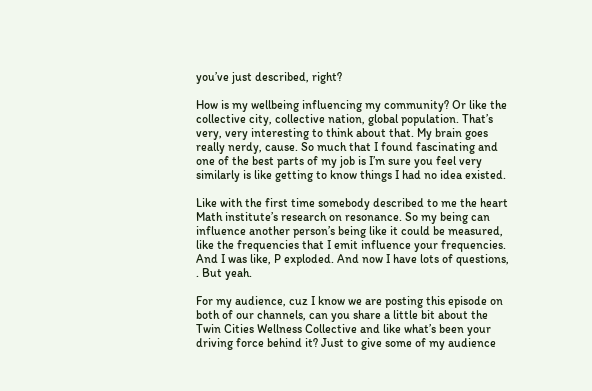you’ve just described, right?

How is my wellbeing influencing my community? Or like the collective city, collective nation, global population. That’s very, very interesting to think about that. My brain goes really nerdy, cause. So much that I found fascinating and one of the best parts of my job is I’m sure you feel very similarly is like getting to know things I had no idea existed.

Like with the first time somebody described to me the heart Math institute’s research on resonance. So my being can influence another person’s being like it could be measured, like the frequencies that I emit influence your frequencies. And I was like, P exploded. And now I have lots of questions, . But yeah.

For my audience, cuz I know we are posting this episode on both of our channels, can you share a little bit about the Twin Cities Wellness Collective and like what’s been your driving force behind it? Just to give some of my audience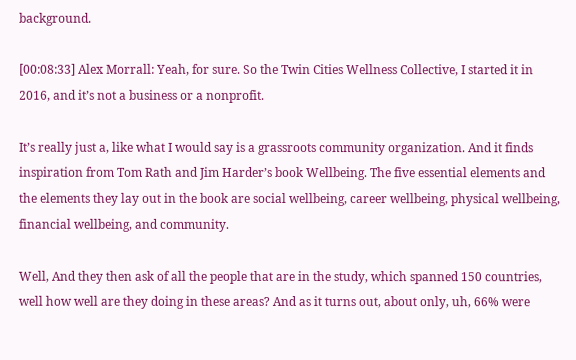background.

[00:08:33] Alex Morrall: Yeah, for sure. So the Twin Cities Wellness Collective, I started it in 2016, and it’s not a business or a nonprofit.

It’s really just a, like what I would say is a grassroots community organization. And it finds inspiration from Tom Rath and Jim Harder’s book Wellbeing. The five essential elements and the elements they lay out in the book are social wellbeing, career wellbeing, physical wellbeing, financial wellbeing, and community.

Well, And they then ask of all the people that are in the study, which spanned 150 countries, well how well are they doing in these areas? And as it turns out, about only, uh, 66% were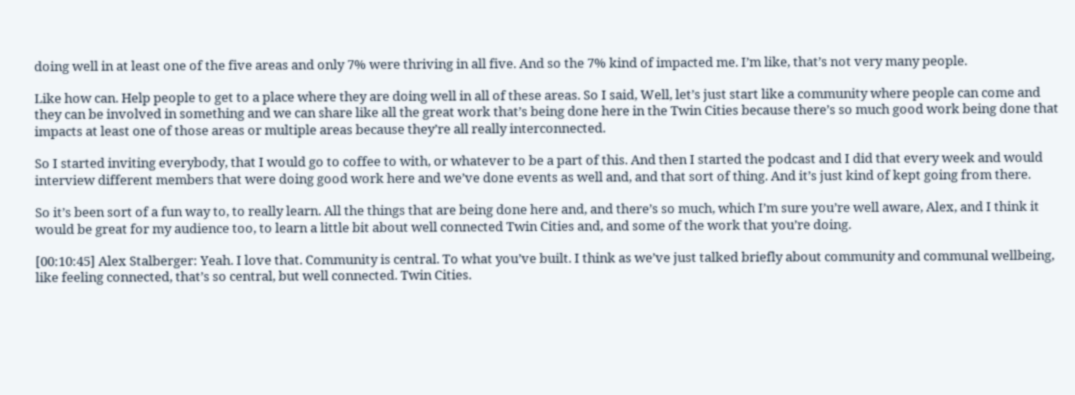doing well in at least one of the five areas and only 7% were thriving in all five. And so the 7% kind of impacted me. I’m like, that’s not very many people.

Like how can. Help people to get to a place where they are doing well in all of these areas. So I said, Well, let’s just start like a community where people can come and they can be involved in something and we can share like all the great work that’s being done here in the Twin Cities because there’s so much good work being done that impacts at least one of those areas or multiple areas because they’re all really interconnected.

So I started inviting everybody, that I would go to coffee to with, or whatever to be a part of this. And then I started the podcast and I did that every week and would interview different members that were doing good work here and we’ve done events as well and, and that sort of thing. And it’s just kind of kept going from there.

So it’s been sort of a fun way to, to really learn. All the things that are being done here and, and there’s so much, which I’m sure you’re well aware, Alex, and I think it would be great for my audience too, to learn a little bit about well connected Twin Cities and, and some of the work that you’re doing.

[00:10:45] Alex Stalberger: Yeah. I love that. Community is central. To what you’ve built. I think as we’ve just talked briefly about community and communal wellbeing, like feeling connected, that’s so central, but well connected. Twin Cities.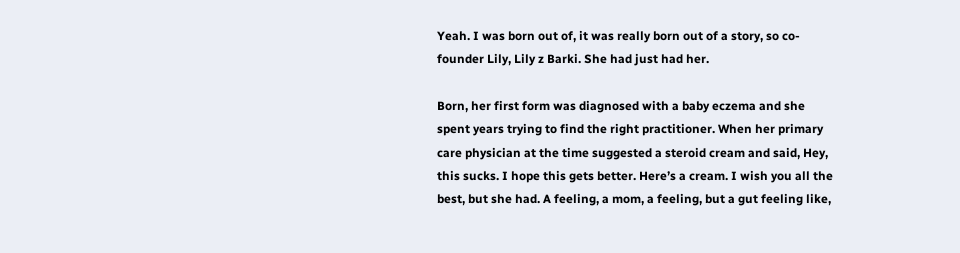Yeah. I was born out of, it was really born out of a story, so co-founder Lily, Lily z Barki. She had just had her.

Born, her first form was diagnosed with a baby eczema and she spent years trying to find the right practitioner. When her primary care physician at the time suggested a steroid cream and said, Hey, this sucks. I hope this gets better. Here’s a cream. I wish you all the best, but she had. A feeling, a mom, a feeling, but a gut feeling like,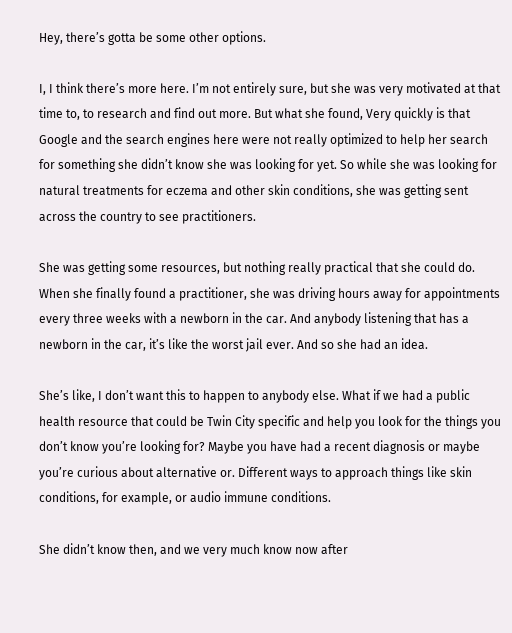Hey, there’s gotta be some other options.

I, I think there’s more here. I’m not entirely sure, but she was very motivated at that time to, to research and find out more. But what she found, Very quickly is that Google and the search engines here were not really optimized to help her search for something she didn’t know she was looking for yet. So while she was looking for natural treatments for eczema and other skin conditions, she was getting sent across the country to see practitioners.

She was getting some resources, but nothing really practical that she could do. When she finally found a practitioner, she was driving hours away for appointments every three weeks with a newborn in the car. And anybody listening that has a newborn in the car, it’s like the worst jail ever. And so she had an idea.

She’s like, I don’t want this to happen to anybody else. What if we had a public health resource that could be Twin City specific and help you look for the things you don’t know you’re looking for? Maybe you have had a recent diagnosis or maybe you’re curious about alternative or. Different ways to approach things like skin conditions, for example, or audio immune conditions.

She didn’t know then, and we very much know now after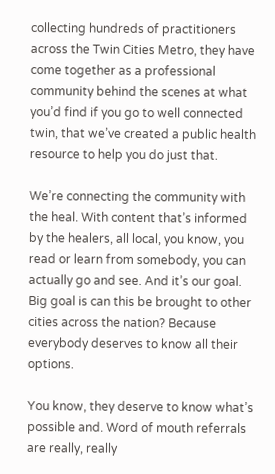collecting hundreds of practitioners across the Twin Cities Metro, they have come together as a professional community behind the scenes at what you’d find if you go to well connected twin, that we’ve created a public health resource to help you do just that.

We’re connecting the community with the heal. With content that’s informed by the healers, all local, you know, you read or learn from somebody, you can actually go and see. And it’s our goal. Big goal is can this be brought to other cities across the nation? Because everybody deserves to know all their options.

You know, they deserve to know what’s possible and. Word of mouth referrals are really, really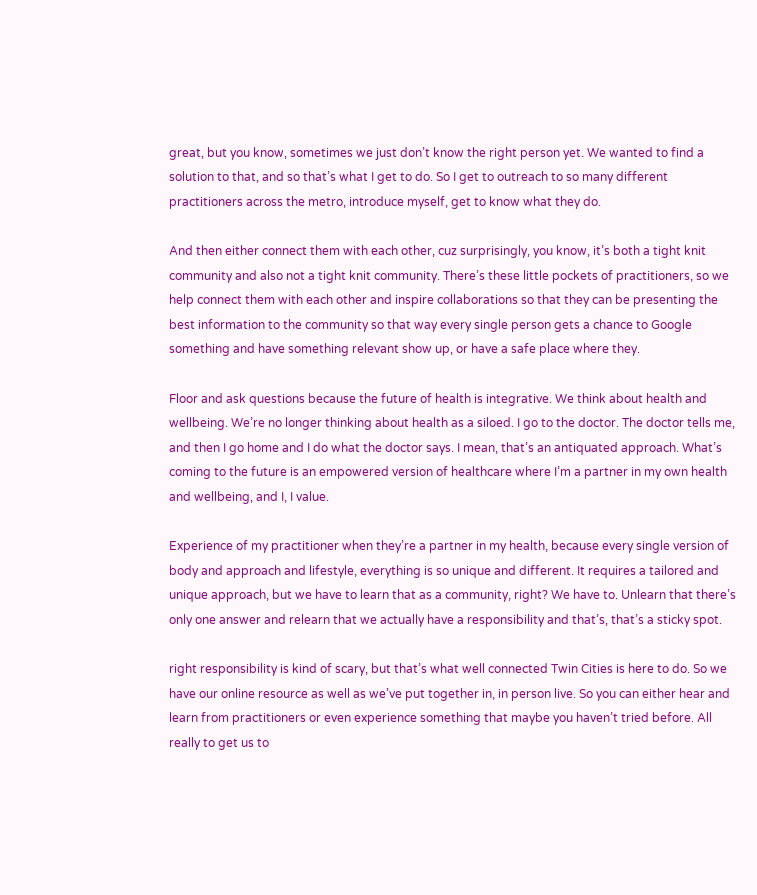great, but you know, sometimes we just don’t know the right person yet. We wanted to find a solution to that, and so that’s what I get to do. So I get to outreach to so many different practitioners across the metro, introduce myself, get to know what they do.

And then either connect them with each other, cuz surprisingly, you know, it’s both a tight knit community and also not a tight knit community. There’s these little pockets of practitioners, so we help connect them with each other and inspire collaborations so that they can be presenting the best information to the community so that way every single person gets a chance to Google something and have something relevant show up, or have a safe place where they.

Floor and ask questions because the future of health is integrative. We think about health and wellbeing. We’re no longer thinking about health as a siloed. I go to the doctor. The doctor tells me, and then I go home and I do what the doctor says. I mean, that’s an antiquated approach. What’s coming to the future is an empowered version of healthcare where I’m a partner in my own health and wellbeing, and I, I value.

Experience of my practitioner when they’re a partner in my health, because every single version of body and approach and lifestyle, everything is so unique and different. It requires a tailored and unique approach, but we have to learn that as a community, right? We have to. Unlearn that there’s only one answer and relearn that we actually have a responsibility and that’s, that’s a sticky spot.

right responsibility is kind of scary, but that’s what well connected Twin Cities is here to do. So we have our online resource as well as we’ve put together in, in person live. So you can either hear and learn from practitioners or even experience something that maybe you haven’t tried before. All really to get us to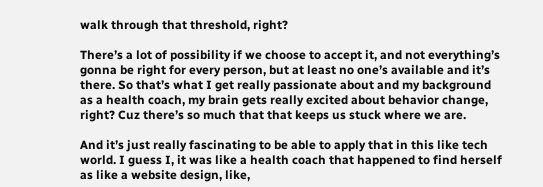walk through that threshold, right?

There’s a lot of possibility if we choose to accept it, and not everything’s gonna be right for every person, but at least no one’s available and it’s there. So that’s what I get really passionate about and my background as a health coach, my brain gets really excited about behavior change, right? Cuz there’s so much that that keeps us stuck where we are.

And it’s just really fascinating to be able to apply that in this like tech world. I guess I, it was like a health coach that happened to find herself as like a website design, like,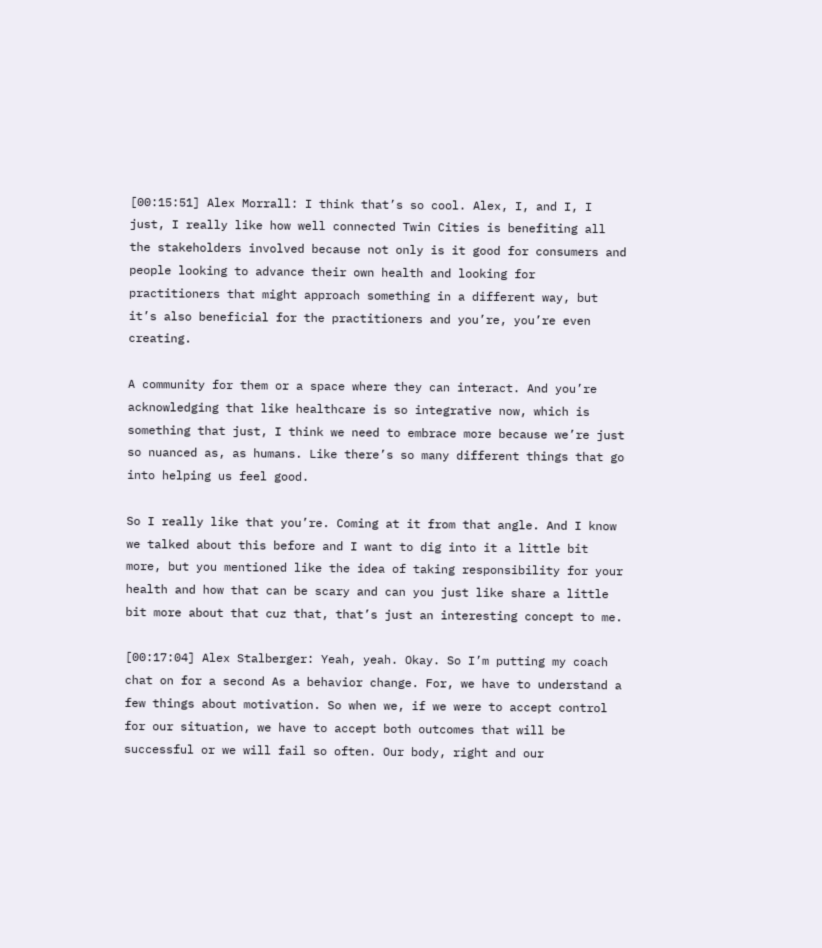[00:15:51] Alex Morrall: I think that’s so cool. Alex, I, and I, I just, I really like how well connected Twin Cities is benefiting all the stakeholders involved because not only is it good for consumers and people looking to advance their own health and looking for practitioners that might approach something in a different way, but it’s also beneficial for the practitioners and you’re, you’re even creating.

A community for them or a space where they can interact. And you’re acknowledging that like healthcare is so integrative now, which is something that just, I think we need to embrace more because we’re just so nuanced as, as humans. Like there’s so many different things that go into helping us feel good.

So I really like that you’re. Coming at it from that angle. And I know we talked about this before and I want to dig into it a little bit more, but you mentioned like the idea of taking responsibility for your health and how that can be scary and can you just like share a little bit more about that cuz that, that’s just an interesting concept to me.

[00:17:04] Alex Stalberger: Yeah, yeah. Okay. So I’m putting my coach chat on for a second As a behavior change. For, we have to understand a few things about motivation. So when we, if we were to accept control for our situation, we have to accept both outcomes that will be successful or we will fail so often. Our body, right and our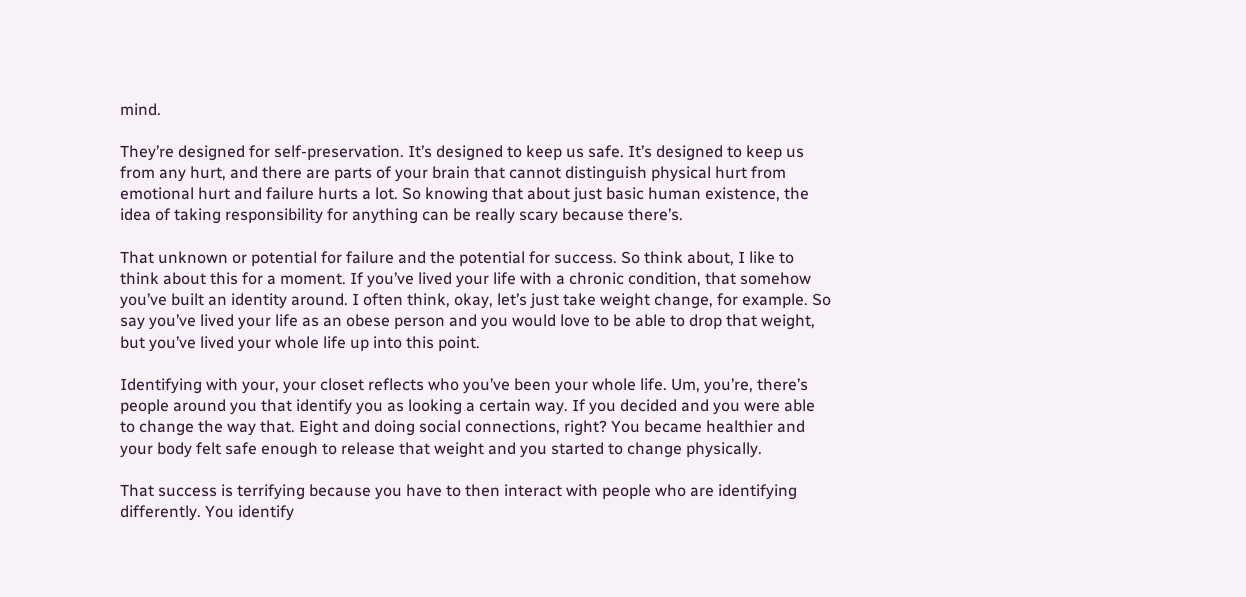mind.

They’re designed for self-preservation. It’s designed to keep us safe. It’s designed to keep us from any hurt, and there are parts of your brain that cannot distinguish physical hurt from emotional hurt and failure hurts a lot. So knowing that about just basic human existence, the idea of taking responsibility for anything can be really scary because there’s.

That unknown or potential for failure and the potential for success. So think about, I like to think about this for a moment. If you’ve lived your life with a chronic condition, that somehow you’ve built an identity around. I often think, okay, let’s just take weight change, for example. So say you’ve lived your life as an obese person and you would love to be able to drop that weight, but you’ve lived your whole life up into this point.

Identifying with your, your closet reflects who you’ve been your whole life. Um, you’re, there’s people around you that identify you as looking a certain way. If you decided and you were able to change the way that. Eight and doing social connections, right? You became healthier and your body felt safe enough to release that weight and you started to change physically.

That success is terrifying because you have to then interact with people who are identifying differently. You identify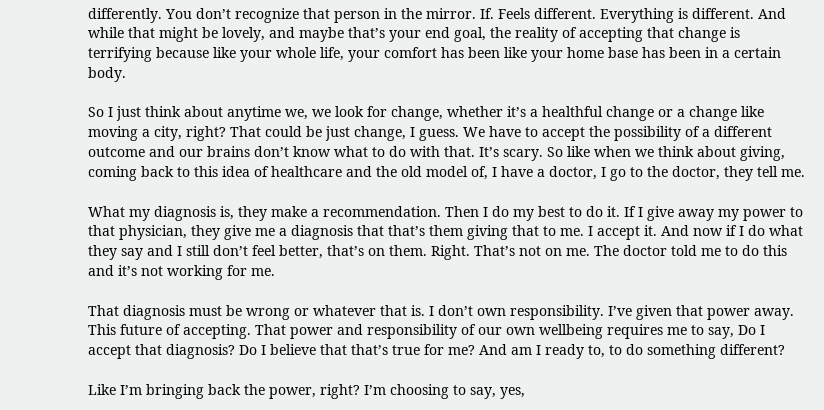differently. You don’t recognize that person in the mirror. If. Feels different. Everything is different. And while that might be lovely, and maybe that’s your end goal, the reality of accepting that change is terrifying because like your whole life, your comfort has been like your home base has been in a certain body.

So I just think about anytime we, we look for change, whether it’s a healthful change or a change like moving a city, right? That could be just change, I guess. We have to accept the possibility of a different outcome and our brains don’t know what to do with that. It’s scary. So like when we think about giving, coming back to this idea of healthcare and the old model of, I have a doctor, I go to the doctor, they tell me.

What my diagnosis is, they make a recommendation. Then I do my best to do it. If I give away my power to that physician, they give me a diagnosis that that’s them giving that to me. I accept it. And now if I do what they say and I still don’t feel better, that’s on them. Right. That’s not on me. The doctor told me to do this and it’s not working for me.

That diagnosis must be wrong or whatever that is. I don’t own responsibility. I’ve given that power away. This future of accepting. That power and responsibility of our own wellbeing requires me to say, Do I accept that diagnosis? Do I believe that that’s true for me? And am I ready to, to do something different?

Like I’m bringing back the power, right? I’m choosing to say, yes,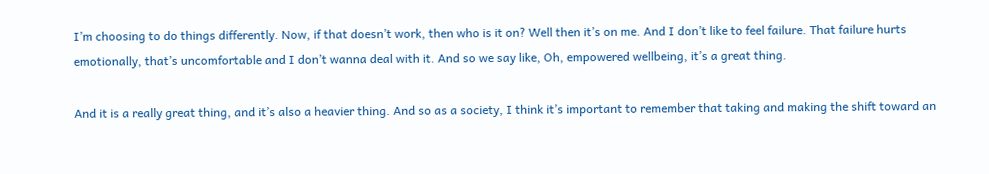I’m choosing to do things differently. Now, if that doesn’t work, then who is it on? Well then it’s on me. And I don’t like to feel failure. That failure hurts emotionally, that’s uncomfortable and I don’t wanna deal with it. And so we say like, Oh, empowered wellbeing, it’s a great thing.

And it is a really great thing, and it’s also a heavier thing. And so as a society, I think it’s important to remember that taking and making the shift toward an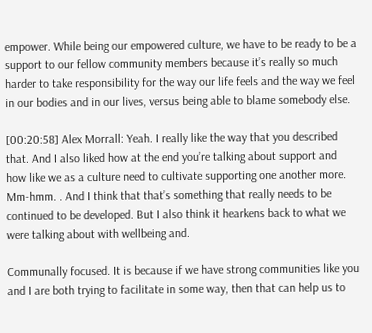empower. While being our empowered culture, we have to be ready to be a support to our fellow community members because it’s really so much harder to take responsibility for the way our life feels and the way we feel in our bodies and in our lives, versus being able to blame somebody else.

[00:20:58] Alex Morrall: Yeah. I really like the way that you described that. And I also liked how at the end you’re talking about support and how like we as a culture need to cultivate supporting one another more. Mm-hmm. . And I think that that’s something that really needs to be continued to be developed. But I also think it hearkens back to what we were talking about with wellbeing and.

Communally focused. It is because if we have strong communities like you and I are both trying to facilitate in some way, then that can help us to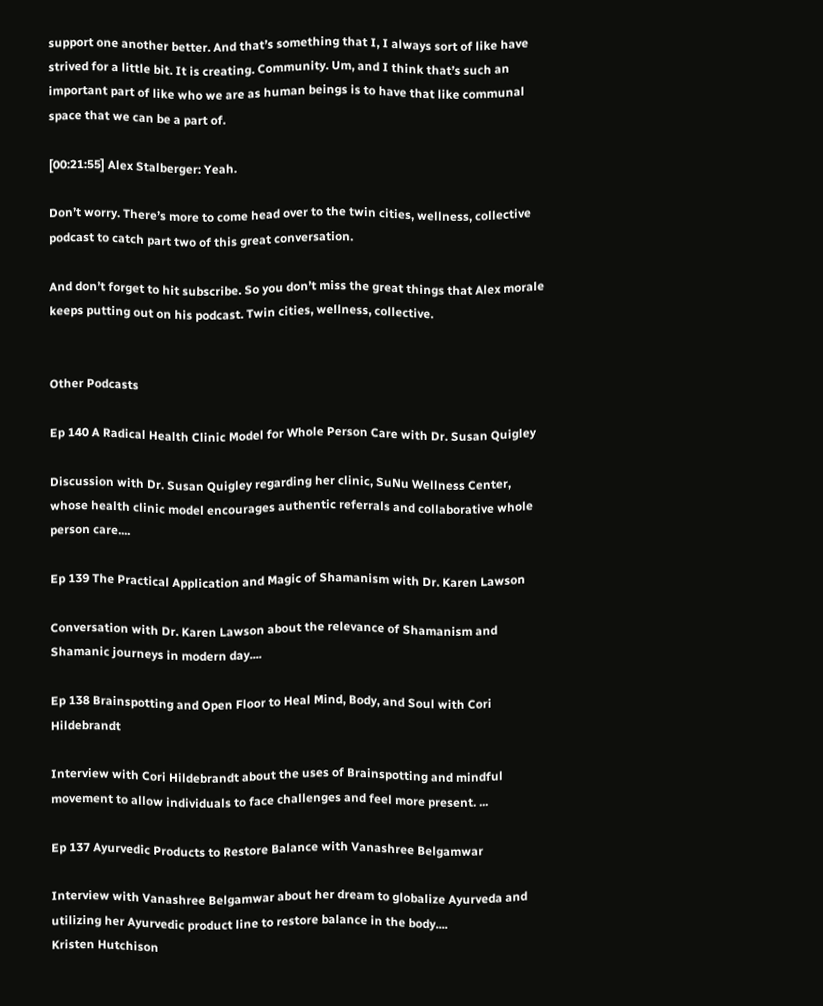support one another better. And that’s something that I, I always sort of like have strived for a little bit. It is creating. Community. Um, and I think that’s such an important part of like who we are as human beings is to have that like communal space that we can be a part of.

[00:21:55] Alex Stalberger: Yeah.

Don’t worry. There’s more to come head over to the twin cities, wellness, collective podcast to catch part two of this great conversation.

And don’t forget to hit subscribe. So you don’t miss the great things that Alex morale keeps putting out on his podcast. Twin cities, wellness, collective.


Other Podcasts

Ep 140 A Radical Health Clinic Model for Whole Person Care with Dr. Susan Quigley

Discussion with Dr. Susan Quigley regarding her clinic, SuNu Wellness Center, whose health clinic model encourages authentic referrals and collaborative whole person care....

Ep 139 The Practical Application and Magic of Shamanism with Dr. Karen Lawson

Conversation with Dr. Karen Lawson about the relevance of Shamanism and Shamanic journeys in modern day....

Ep 138 Brainspotting and Open Floor to Heal Mind, Body, and Soul with Cori Hildebrandt

Interview with Cori Hildebrandt about the uses of Brainspotting and mindful movement to allow individuals to face challenges and feel more present. ...

Ep 137 Ayurvedic Products to Restore Balance with Vanashree Belgamwar

Interview with Vanashree Belgamwar about her dream to globalize Ayurveda and utilizing her Ayurvedic product line to restore balance in the body....
Kristen Hutchison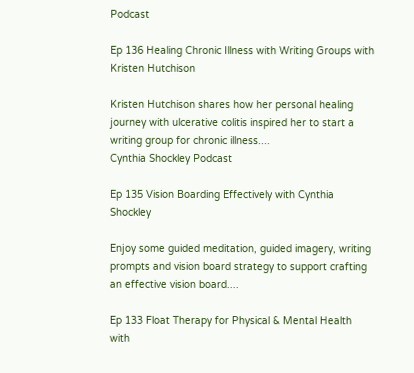Podcast

Ep 136 Healing Chronic Illness with Writing Groups with Kristen Hutchison

Kristen Hutchison shares how her personal healing journey with ulcerative colitis inspired her to start a writing group for chronic illness....
Cynthia Shockley Podcast

Ep 135 Vision Boarding Effectively with Cynthia Shockley

Enjoy some guided meditation, guided imagery, writing prompts and vision board strategy to support crafting an effective vision board....

Ep 133 Float Therapy for Physical & Mental Health with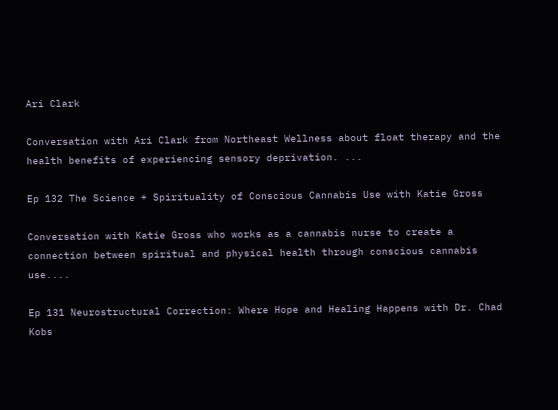Ari Clark

Conversation with Ari Clark from Northeast Wellness about float therapy and the health benefits of experiencing sensory deprivation. ...

Ep 132 The Science + Spirituality of Conscious Cannabis Use with Katie Gross

Conversation with Katie Gross who works as a cannabis nurse to create a connection between spiritual and physical health through conscious cannabis use....

Ep 131 Neurostructural Correction: Where Hope and Healing Happens with Dr. Chad Kobs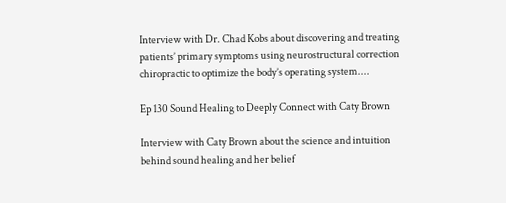Interview with Dr. Chad Kobs about discovering and treating patients’ primary symptoms using neurostructural correction chiropractic to optimize the body’s operating system....

Ep 130 Sound Healing to Deeply Connect with Caty Brown

Interview with Caty Brown about the science and intuition behind sound healing and her belief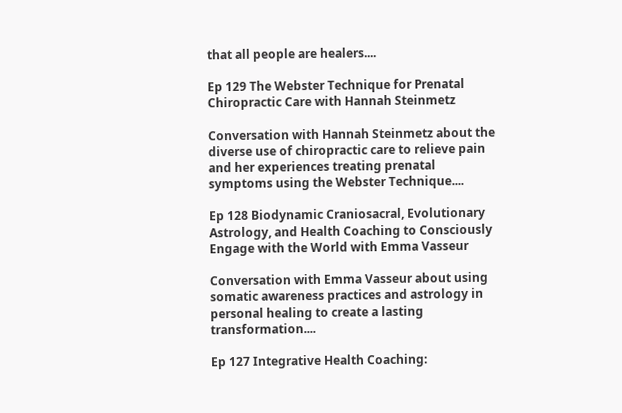that all people are healers....

Ep 129 The Webster Technique for Prenatal Chiropractic Care with Hannah Steinmetz

Conversation with Hannah Steinmetz about the diverse use of chiropractic care to relieve pain and her experiences treating prenatal symptoms using the Webster Technique....

Ep 128 Biodynamic Craniosacral, Evolutionary Astrology, and Health Coaching to Consciously Engage with the World with Emma Vasseur

Conversation with Emma Vasseur about using somatic awareness practices and astrology in personal healing to create a lasting transformation....

Ep 127 Integrative Health Coaching: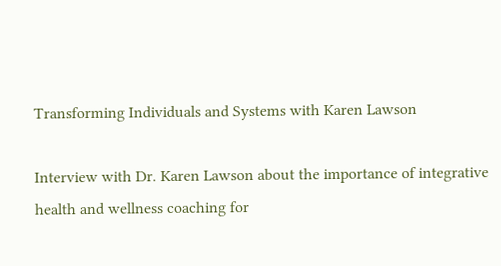Transforming Individuals and Systems with Karen Lawson

Interview with Dr. Karen Lawson about the importance of integrative health and wellness coaching for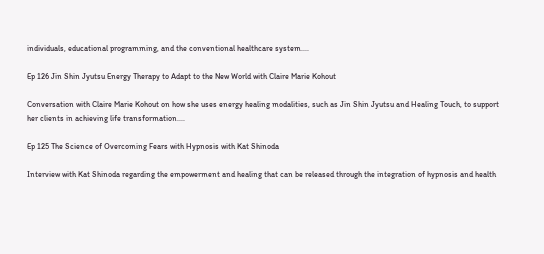individuals, educational programming, and the conventional healthcare system....

Ep 126 Jin Shin Jyutsu Energy Therapy to Adapt to the New World with Claire Marie Kohout

Conversation with Claire Marie Kohout on how she uses energy healing modalities, such as Jin Shin Jyutsu and Healing Touch, to support her clients in achieving life transformation....

Ep 125 The Science of Overcoming Fears with Hypnosis with Kat Shinoda

Interview with Kat Shinoda regarding the empowerment and healing that can be released through the integration of hypnosis and health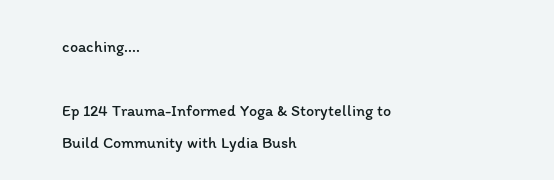coaching....

Ep 124 Trauma-Informed Yoga & Storytelling to Build Community with Lydia Bush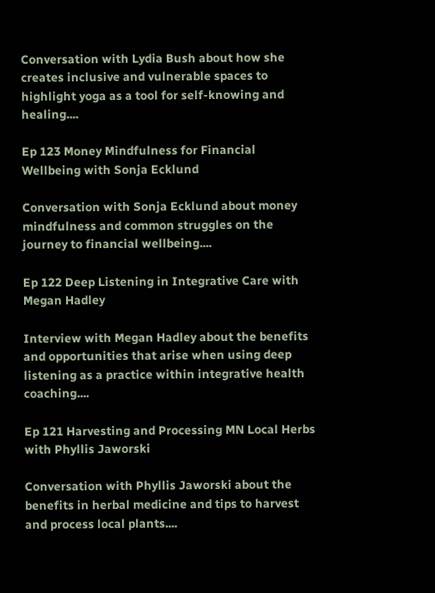Conversation with Lydia Bush about how she creates inclusive and vulnerable spaces to highlight yoga as a tool for self-knowing and healing....

Ep 123 Money Mindfulness for Financial Wellbeing with Sonja Ecklund

Conversation with Sonja Ecklund about money mindfulness and common struggles on the journey to financial wellbeing....

Ep 122 Deep Listening in Integrative Care with Megan Hadley

Interview with Megan Hadley about the benefits and opportunities that arise when using deep listening as a practice within integrative health coaching....

Ep 121 Harvesting and Processing MN Local Herbs with Phyllis Jaworski

Conversation with Phyllis Jaworski about the benefits in herbal medicine and tips to harvest and process local plants....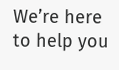We’re here to help you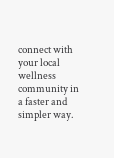connect with your local wellness community in a faster and simpler way.